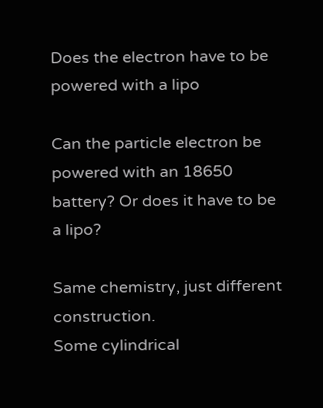Does the electron have to be powered with a lipo

Can the particle electron be powered with an 18650 battery? Or does it have to be a lipo?

Same chemistry, just different construction.
Some cylindrical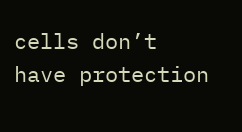cells don’t have protection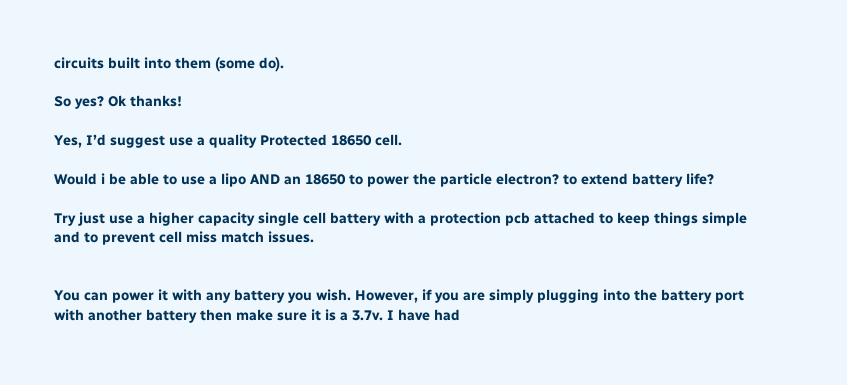circuits built into them (some do).

So yes? Ok thanks!

Yes, I’d suggest use a quality Protected 18650 cell.

Would i be able to use a lipo AND an 18650 to power the particle electron? to extend battery life?

Try just use a higher capacity single cell battery with a protection pcb attached to keep things simple and to prevent cell miss match issues.


You can power it with any battery you wish. However, if you are simply plugging into the battery port with another battery then make sure it is a 3.7v. I have had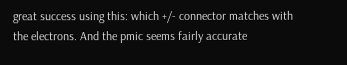great success using this: which +/- connector matches with the electrons. And the pmic seems fairly accurate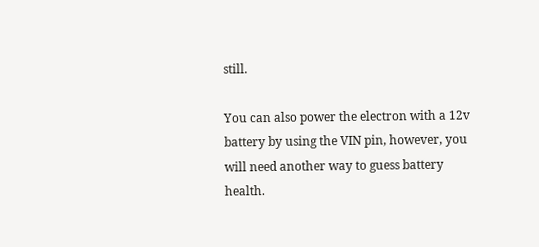still.

You can also power the electron with a 12v battery by using the VIN pin, however, you will need another way to guess battery health.